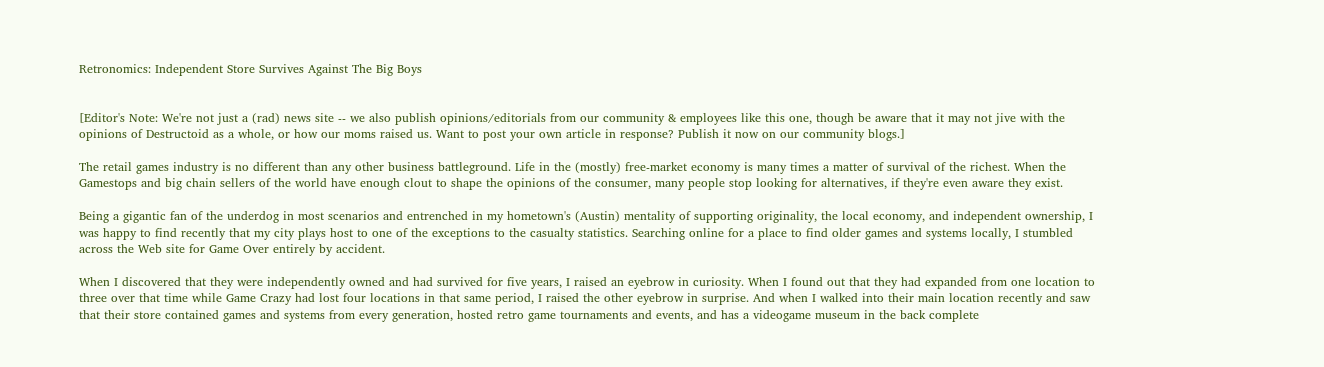Retronomics: Independent Store Survives Against The Big Boys


[Editor's Note: We're not just a (rad) news site -- we also publish opinions/editorials from our community & employees like this one, though be aware that it may not jive with the opinions of Destructoid as a whole, or how our moms raised us. Want to post your own article in response? Publish it now on our community blogs.]

The retail games industry is no different than any other business battleground. Life in the (mostly) free-market economy is many times a matter of survival of the richest. When the Gamestops and big chain sellers of the world have enough clout to shape the opinions of the consumer, many people stop looking for alternatives, if they're even aware they exist.

Being a gigantic fan of the underdog in most scenarios and entrenched in my hometown's (Austin) mentality of supporting originality, the local economy, and independent ownership, I was happy to find recently that my city plays host to one of the exceptions to the casualty statistics. Searching online for a place to find older games and systems locally, I stumbled across the Web site for Game Over entirely by accident.

When I discovered that they were independently owned and had survived for five years, I raised an eyebrow in curiosity. When I found out that they had expanded from one location to three over that time while Game Crazy had lost four locations in that same period, I raised the other eyebrow in surprise. And when I walked into their main location recently and saw that their store contained games and systems from every generation, hosted retro game tournaments and events, and has a videogame museum in the back complete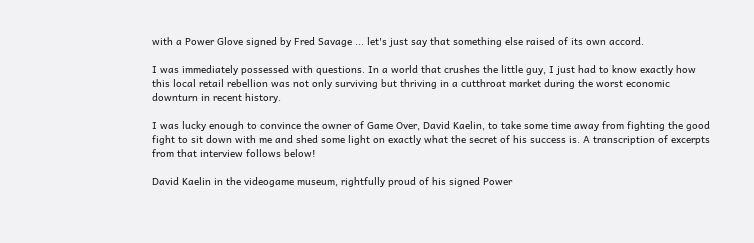with a Power Glove signed by Fred Savage ... let's just say that something else raised of its own accord.

I was immediately possessed with questions. In a world that crushes the little guy, I just had to know exactly how this local retail rebellion was not only surviving but thriving in a cutthroat market during the worst economic downturn in recent history.

I was lucky enough to convince the owner of Game Over, David Kaelin, to take some time away from fighting the good fight to sit down with me and shed some light on exactly what the secret of his success is. A transcription of excerpts from that interview follows below!

David Kaelin in the videogame museum, rightfully proud of his signed Power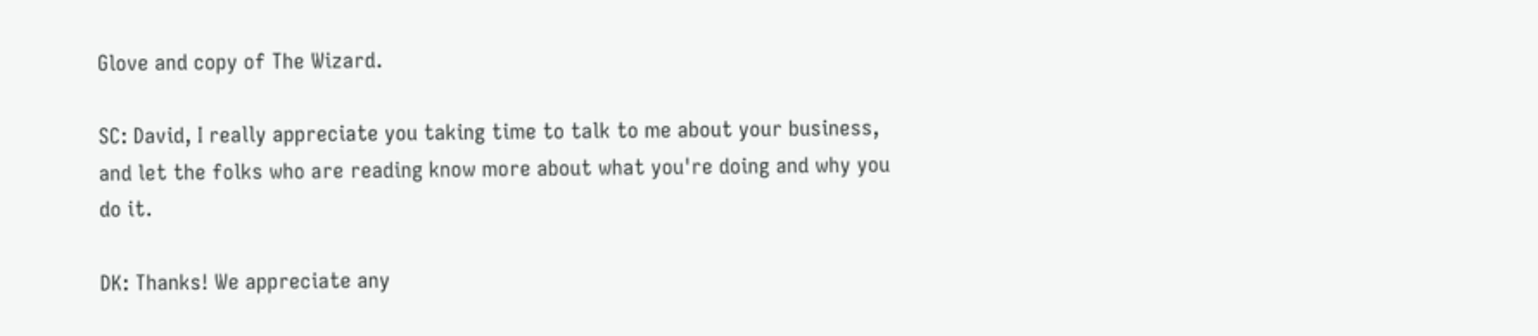Glove and copy of The Wizard.

SC: David, I really appreciate you taking time to talk to me about your business, and let the folks who are reading know more about what you're doing and why you do it.

DK: Thanks! We appreciate any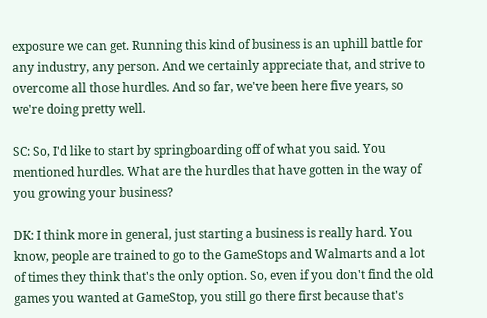exposure we can get. Running this kind of business is an uphill battle for any industry, any person. And we certainly appreciate that, and strive to overcome all those hurdles. And so far, we've been here five years, so we're doing pretty well.

SC: So, I'd like to start by springboarding off of what you said. You mentioned hurdles. What are the hurdles that have gotten in the way of you growing your business?

DK: I think more in general, just starting a business is really hard. You know, people are trained to go to the GameStops and Walmarts and a lot of times they think that's the only option. So, even if you don't find the old games you wanted at GameStop, you still go there first because that's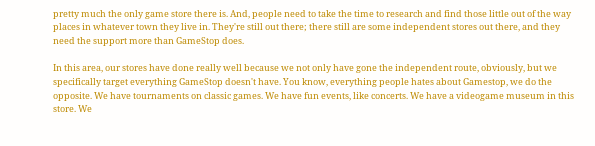pretty much the only game store there is. And, people need to take the time to research and find those little out of the way places in whatever town they live in. They're still out there; there still are some independent stores out there, and they need the support more than GameStop does.

In this area, our stores have done really well because we not only have gone the independent route, obviously, but we specifically target everything GameStop doesn't have. You know, everything people hates about Gamestop, we do the opposite. We have tournaments on classic games. We have fun events, like concerts. We have a videogame museum in this store. We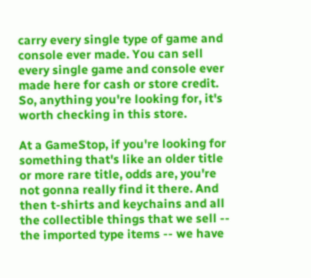carry every single type of game and console ever made. You can sell every single game and console ever made here for cash or store credit. So, anything you're looking for, it's worth checking in this store.

At a GameStop, if you're looking for something that's like an older title or more rare title, odds are, you're not gonna really find it there. And then t-shirts and keychains and all the collectible things that we sell -- the imported type items -- we have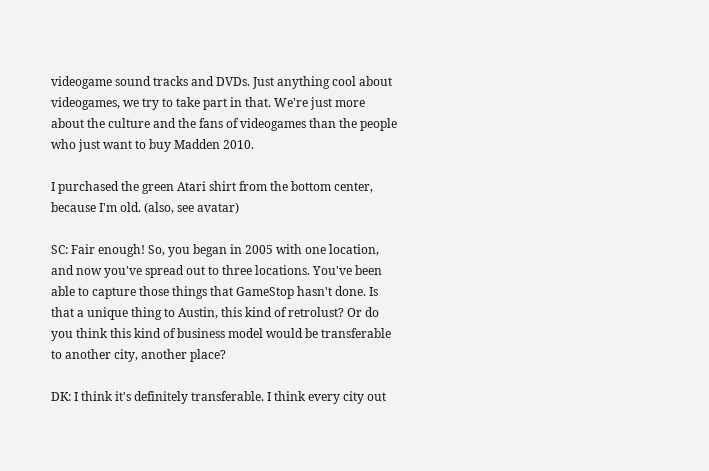videogame sound tracks and DVDs. Just anything cool about videogames, we try to take part in that. We're just more about the culture and the fans of videogames than the people who just want to buy Madden 2010.

I purchased the green Atari shirt from the bottom center, because I'm old. (also, see avatar)

SC: Fair enough! So, you began in 2005 with one location, and now you've spread out to three locations. You've been able to capture those things that GameStop hasn't done. Is that a unique thing to Austin, this kind of retrolust? Or do you think this kind of business model would be transferable to another city, another place?

DK: I think it's definitely transferable. I think every city out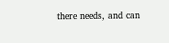there needs, and can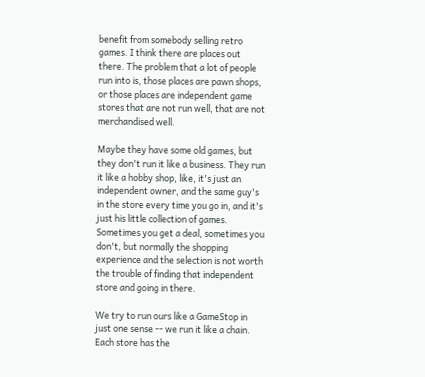benefit from somebody selling retro games. I think there are places out there. The problem that a lot of people run into is, those places are pawn shops, or those places are independent game stores that are not run well, that are not merchandised well.

Maybe they have some old games, but they don't run it like a business. They run it like a hobby shop, like, it's just an independent owner, and the same guy's in the store every time you go in, and it's just his little collection of games. Sometimes you get a deal, sometimes you don't, but normally the shopping experience and the selection is not worth the trouble of finding that independent store and going in there.

We try to run ours like a GameStop in just one sense -- we run it like a chain. Each store has the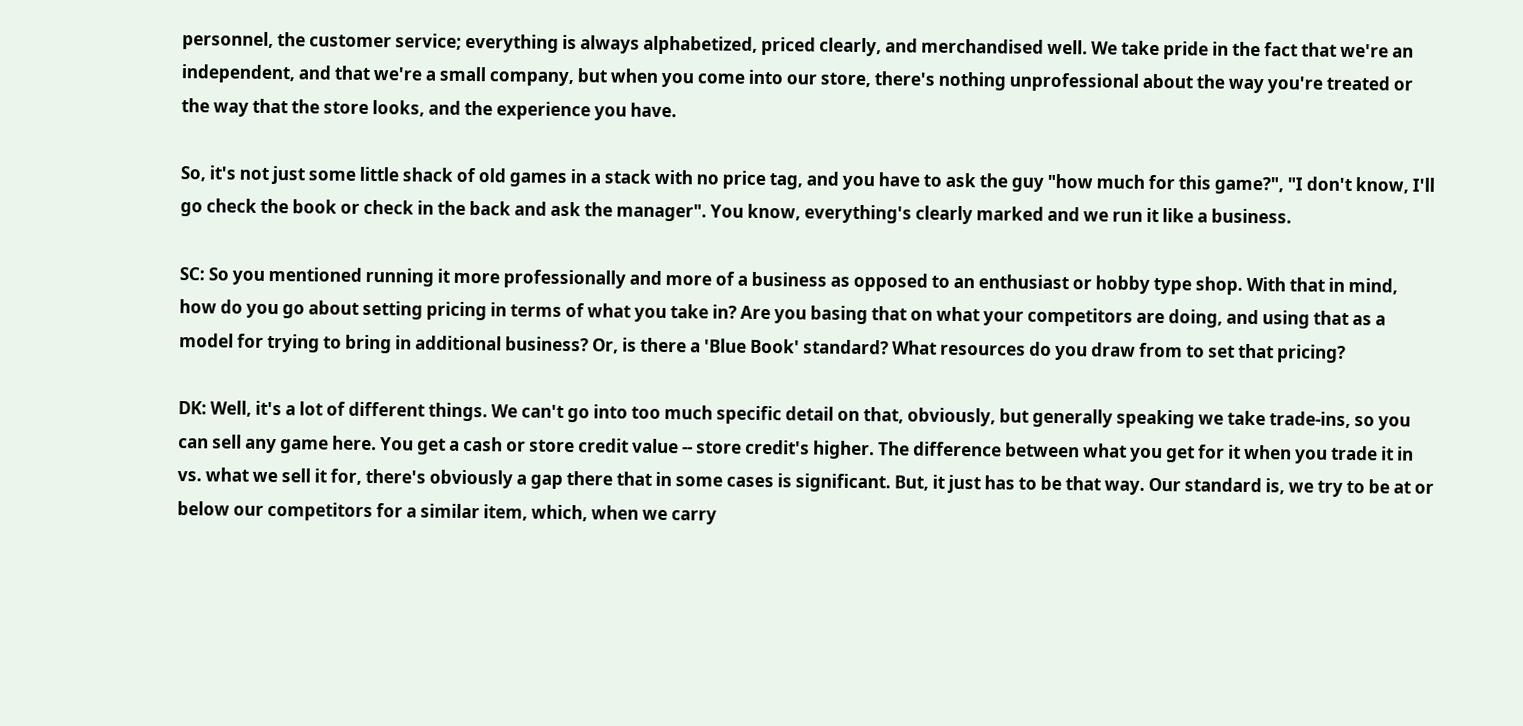personnel, the customer service; everything is always alphabetized, priced clearly, and merchandised well. We take pride in the fact that we're an independent, and that we're a small company, but when you come into our store, there's nothing unprofessional about the way you're treated or the way that the store looks, and the experience you have.

So, it's not just some little shack of old games in a stack with no price tag, and you have to ask the guy "how much for this game?", "I don't know, I'll go check the book or check in the back and ask the manager". You know, everything's clearly marked and we run it like a business.

SC: So you mentioned running it more professionally and more of a business as opposed to an enthusiast or hobby type shop. With that in mind, how do you go about setting pricing in terms of what you take in? Are you basing that on what your competitors are doing, and using that as a model for trying to bring in additional business? Or, is there a 'Blue Book' standard? What resources do you draw from to set that pricing?

DK: Well, it's a lot of different things. We can't go into too much specific detail on that, obviously, but generally speaking we take trade-ins, so you can sell any game here. You get a cash or store credit value -- store credit's higher. The difference between what you get for it when you trade it in vs. what we sell it for, there's obviously a gap there that in some cases is significant. But, it just has to be that way. Our standard is, we try to be at or below our competitors for a similar item, which, when we carry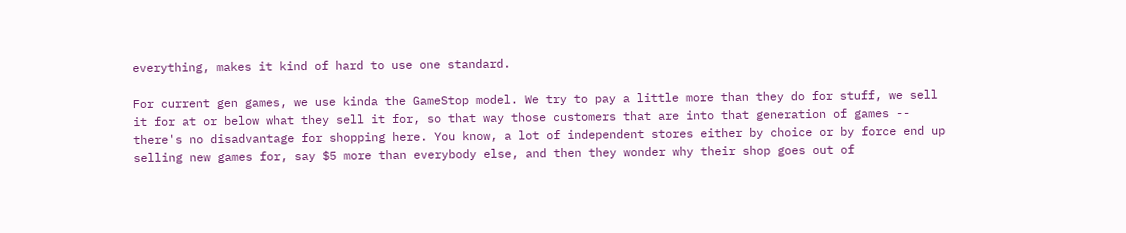everything, makes it kind of hard to use one standard.

For current gen games, we use kinda the GameStop model. We try to pay a little more than they do for stuff, we sell it for at or below what they sell it for, so that way those customers that are into that generation of games -- there's no disadvantage for shopping here. You know, a lot of independent stores either by choice or by force end up selling new games for, say $5 more than everybody else, and then they wonder why their shop goes out of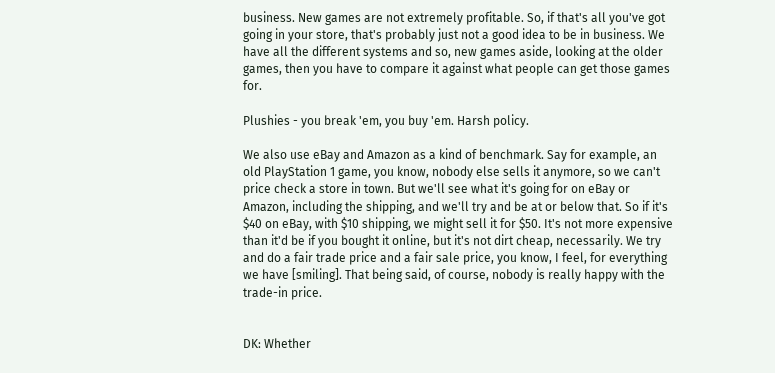business. New games are not extremely profitable. So, if that's all you've got going in your store, that's probably just not a good idea to be in business. We have all the different systems and so, new games aside, looking at the older games, then you have to compare it against what people can get those games for.

Plushies - you break 'em, you buy 'em. Harsh policy.

We also use eBay and Amazon as a kind of benchmark. Say for example, an old PlayStation 1 game, you know, nobody else sells it anymore, so we can't price check a store in town. But we'll see what it's going for on eBay or Amazon, including the shipping, and we'll try and be at or below that. So if it's $40 on eBay, with $10 shipping, we might sell it for $50. It's not more expensive than it'd be if you bought it online, but it's not dirt cheap, necessarily. We try and do a fair trade price and a fair sale price, you know, I feel, for everything we have [smiling]. That being said, of course, nobody is really happy with the trade-in price.


DK: Whether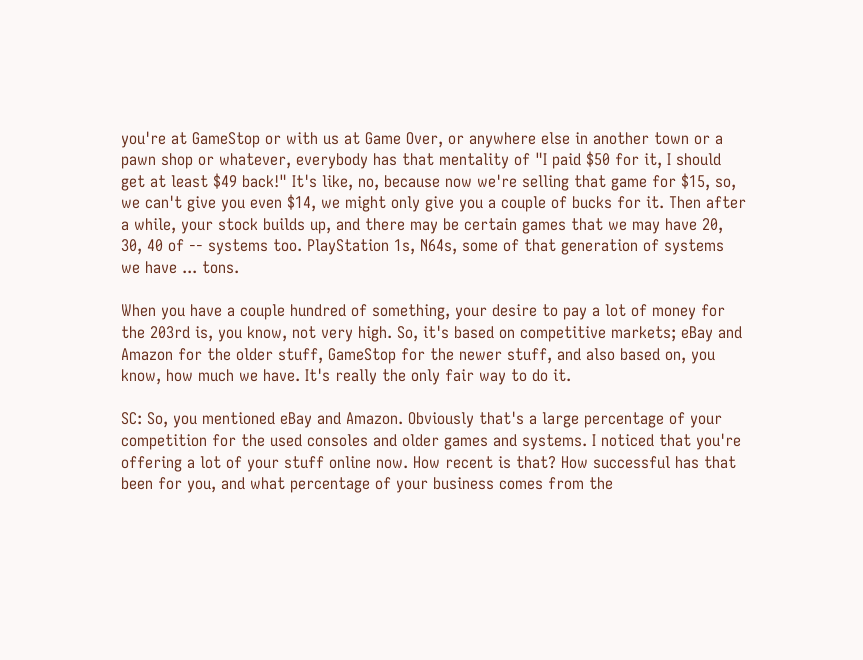you're at GameStop or with us at Game Over, or anywhere else in another town or a pawn shop or whatever, everybody has that mentality of "I paid $50 for it, I should get at least $49 back!" It's like, no, because now we're selling that game for $15, so, we can't give you even $14, we might only give you a couple of bucks for it. Then after a while, your stock builds up, and there may be certain games that we may have 20, 30, 40 of -- systems too. PlayStation 1s, N64s, some of that generation of systems we have ... tons.

When you have a couple hundred of something, your desire to pay a lot of money for the 203rd is, you know, not very high. So, it's based on competitive markets; eBay and Amazon for the older stuff, GameStop for the newer stuff, and also based on, you know, how much we have. It's really the only fair way to do it.

SC: So, you mentioned eBay and Amazon. Obviously that's a large percentage of your competition for the used consoles and older games and systems. I noticed that you're offering a lot of your stuff online now. How recent is that? How successful has that been for you, and what percentage of your business comes from the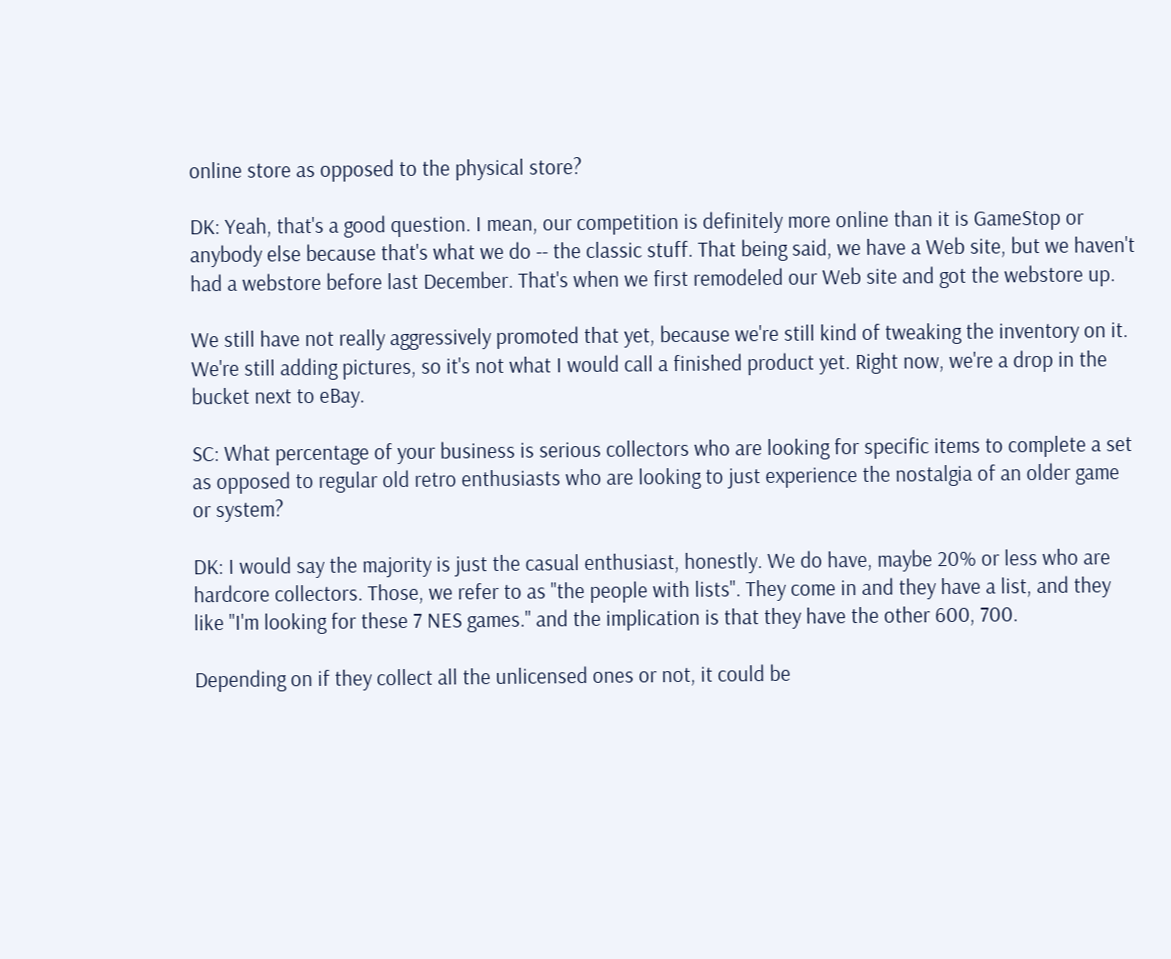online store as opposed to the physical store?

DK: Yeah, that's a good question. I mean, our competition is definitely more online than it is GameStop or anybody else because that's what we do -- the classic stuff. That being said, we have a Web site, but we haven't had a webstore before last December. That's when we first remodeled our Web site and got the webstore up.

We still have not really aggressively promoted that yet, because we're still kind of tweaking the inventory on it. We're still adding pictures, so it's not what I would call a finished product yet. Right now, we're a drop in the bucket next to eBay.

SC: What percentage of your business is serious collectors who are looking for specific items to complete a set as opposed to regular old retro enthusiasts who are looking to just experience the nostalgia of an older game or system?

DK: I would say the majority is just the casual enthusiast, honestly. We do have, maybe 20% or less who are hardcore collectors. Those, we refer to as "the people with lists". They come in and they have a list, and they like "I'm looking for these 7 NES games." and the implication is that they have the other 600, 700.

Depending on if they collect all the unlicensed ones or not, it could be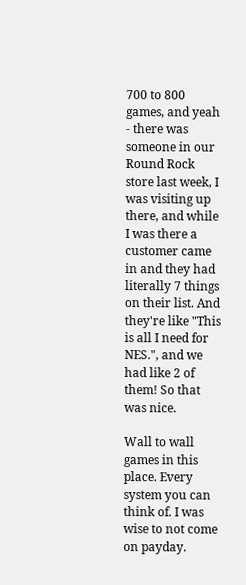700 to 800 games, and yeah - there was someone in our Round Rock store last week, I was visiting up there, and while I was there a customer came in and they had literally 7 things on their list. And they're like "This is all I need for NES.", and we had like 2 of them! So that was nice.

Wall to wall games in this place. Every system you can think of. I was wise to not come on payday.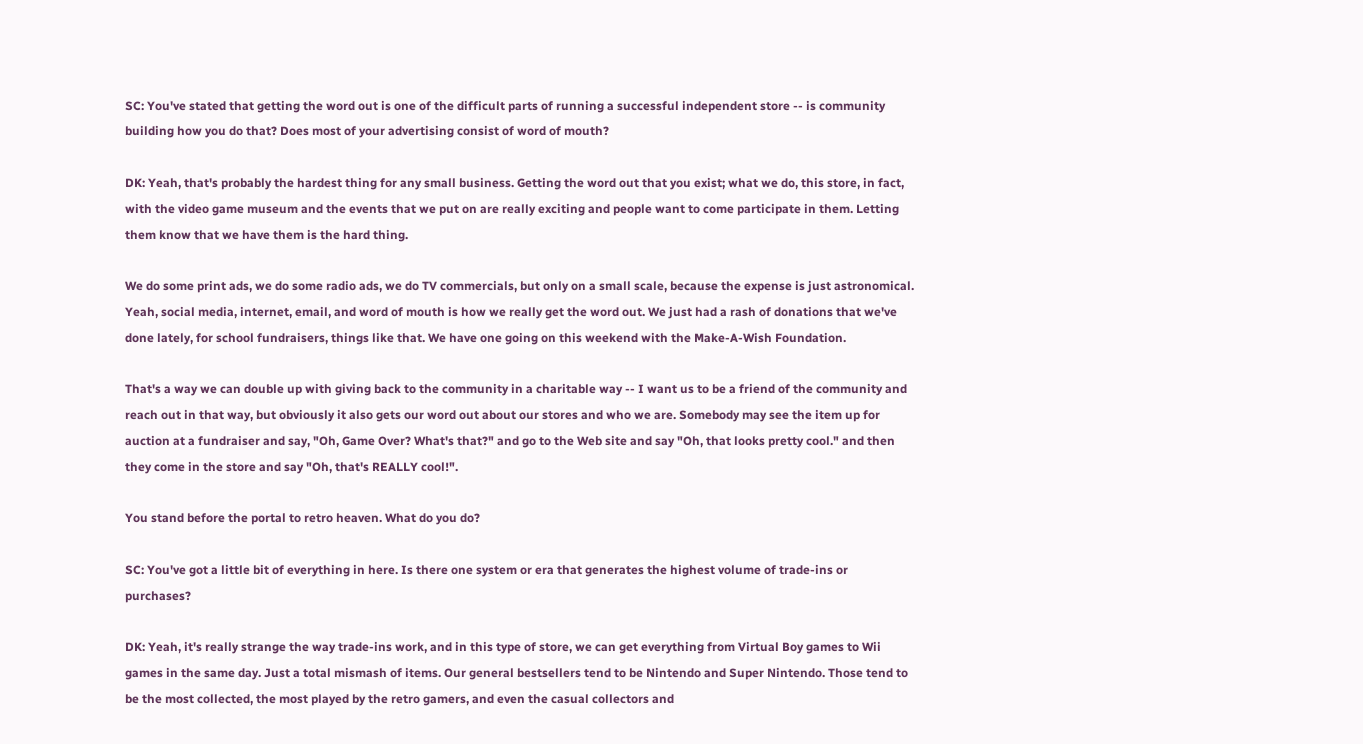SC: You've stated that getting the word out is one of the difficult parts of running a successful independent store -- is community building how you do that? Does most of your advertising consist of word of mouth?

DK: Yeah, that's probably the hardest thing for any small business. Getting the word out that you exist; what we do, this store, in fact, with the video game museum and the events that we put on are really exciting and people want to come participate in them. Letting them know that we have them is the hard thing.

We do some print ads, we do some radio ads, we do TV commercials, but only on a small scale, because the expense is just astronomical. Yeah, social media, internet, email, and word of mouth is how we really get the word out. We just had a rash of donations that we've done lately, for school fundraisers, things like that. We have one going on this weekend with the Make-A-Wish Foundation.

That's a way we can double up with giving back to the community in a charitable way -- I want us to be a friend of the community and reach out in that way, but obviously it also gets our word out about our stores and who we are. Somebody may see the item up for auction at a fundraiser and say, "Oh, Game Over? What's that?" and go to the Web site and say "Oh, that looks pretty cool." and then they come in the store and say "Oh, that's REALLY cool!".

You stand before the portal to retro heaven. What do you do?

SC: You've got a little bit of everything in here. Is there one system or era that generates the highest volume of trade-ins or purchases?

DK: Yeah, it's really strange the way trade-ins work, and in this type of store, we can get everything from Virtual Boy games to Wii games in the same day. Just a total mismash of items. Our general bestsellers tend to be Nintendo and Super Nintendo. Those tend to be the most collected, the most played by the retro gamers, and even the casual collectors and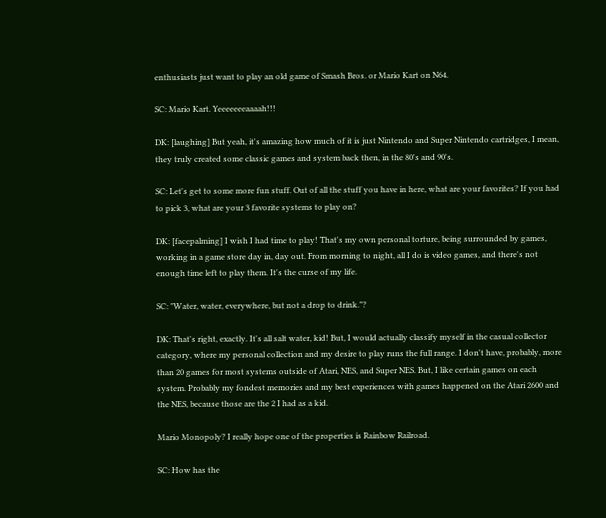enthusiasts just want to play an old game of Smash Bros. or Mario Kart on N64.

SC: Mario Kart. Yeeeeeeeaaaah!!!

DK: [laughing] But yeah, it's amazing how much of it is just Nintendo and Super Nintendo cartridges, I mean, they truly created some classic games and system back then, in the 80's and 90's.

SC: Let's get to some more fun stuff. Out of all the stuff you have in here, what are your favorites? If you had to pick 3, what are your 3 favorite systems to play on?

DK: [facepalming] I wish I had time to play! That's my own personal torture, being surrounded by games, working in a game store day in, day out. From morning to night, all I do is video games, and there's not enough time left to play them. It's the curse of my life.

SC: "Water, water, everywhere, but not a drop to drink."?

DK: That's right, exactly. It's all salt water, kid! But, I would actually classify myself in the casual collector category, where my personal collection and my desire to play runs the full range. I don't have, probably, more than 20 games for most systems outside of Atari, NES, and Super NES. But, I like certain games on each system. Probably my fondest memories and my best experiences with games happened on the Atari 2600 and the NES, because those are the 2 I had as a kid.

Mario Monopoly? I really hope one of the properties is Rainbow Railroad.

SC: How has the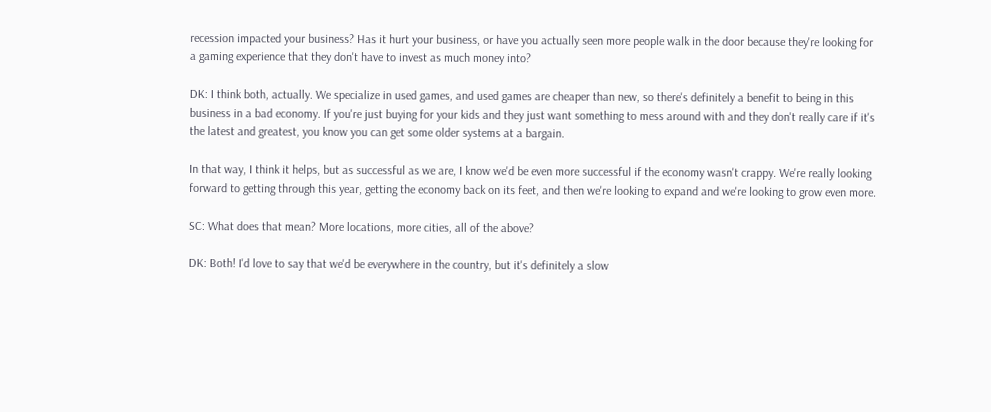recession impacted your business? Has it hurt your business, or have you actually seen more people walk in the door because they're looking for a gaming experience that they don't have to invest as much money into?

DK: I think both, actually. We specialize in used games, and used games are cheaper than new, so there's definitely a benefit to being in this business in a bad economy. If you're just buying for your kids and they just want something to mess around with and they don't really care if it's the latest and greatest, you know you can get some older systems at a bargain.

In that way, I think it helps, but as successful as we are, I know we'd be even more successful if the economy wasn't crappy. We're really looking forward to getting through this year, getting the economy back on its feet, and then we're looking to expand and we're looking to grow even more.

SC: What does that mean? More locations, more cities, all of the above?

DK: Both! I'd love to say that we'd be everywhere in the country, but it's definitely a slow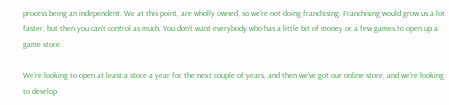process being an independent. We at this point, are wholly owned, so we're not doing franchising. Franchising would grow us a lot faster, but then you can't control as much. You don't want everybody who has a little bit of money or a few games to open up a game store.

We're looking to open at least a store a year for the next couple of years, and then we've got our online store, and we're looking to develop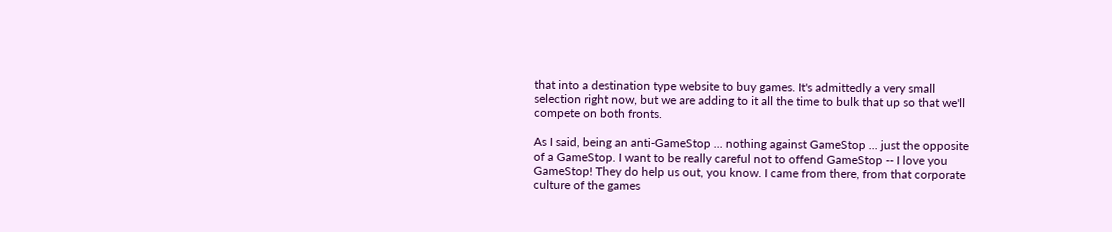that into a destination type website to buy games. It's admittedly a very small selection right now, but we are adding to it all the time to bulk that up so that we'll compete on both fronts.

As I said, being an anti-GameStop ... nothing against GameStop ... just the opposite of a GameStop. I want to be really careful not to offend GameStop -- I love you GameStop! They do help us out, you know. I came from there, from that corporate culture of the games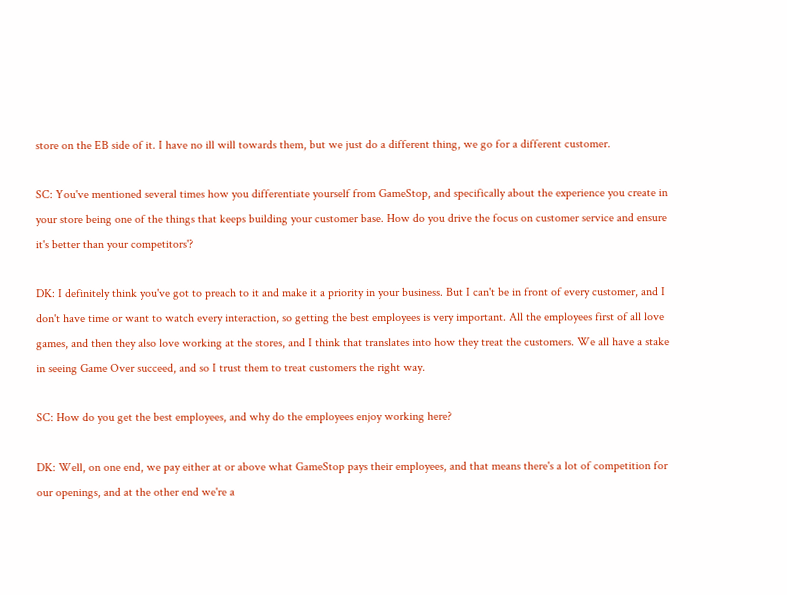store on the EB side of it. I have no ill will towards them, but we just do a different thing, we go for a different customer.

SC: You've mentioned several times how you differentiate yourself from GameStop, and specifically about the experience you create in your store being one of the things that keeps building your customer base. How do you drive the focus on customer service and ensure it's better than your competitors'?

DK: I definitely think you've got to preach to it and make it a priority in your business. But I can't be in front of every customer, and I don't have time or want to watch every interaction, so getting the best employees is very important. All the employees first of all love games, and then they also love working at the stores, and I think that translates into how they treat the customers. We all have a stake in seeing Game Over succeed, and so I trust them to treat customers the right way.

SC: How do you get the best employees, and why do the employees enjoy working here?

DK: Well, on one end, we pay either at or above what GameStop pays their employees, and that means there's a lot of competition for our openings, and at the other end we're a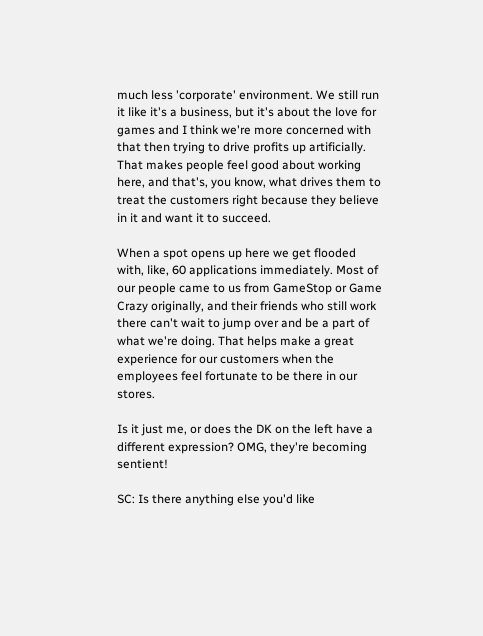much less 'corporate' environment. We still run it like it's a business, but it's about the love for games and I think we're more concerned with that then trying to drive profits up artificially. That makes people feel good about working here, and that's, you know, what drives them to treat the customers right because they believe in it and want it to succeed.

When a spot opens up here we get flooded with, like, 60 applications immediately. Most of our people came to us from GameStop or Game Crazy originally, and their friends who still work there can't wait to jump over and be a part of what we're doing. That helps make a great experience for our customers when the employees feel fortunate to be there in our stores.

Is it just me, or does the DK on the left have a different expression? OMG, they're becoming sentient!

SC: Is there anything else you'd like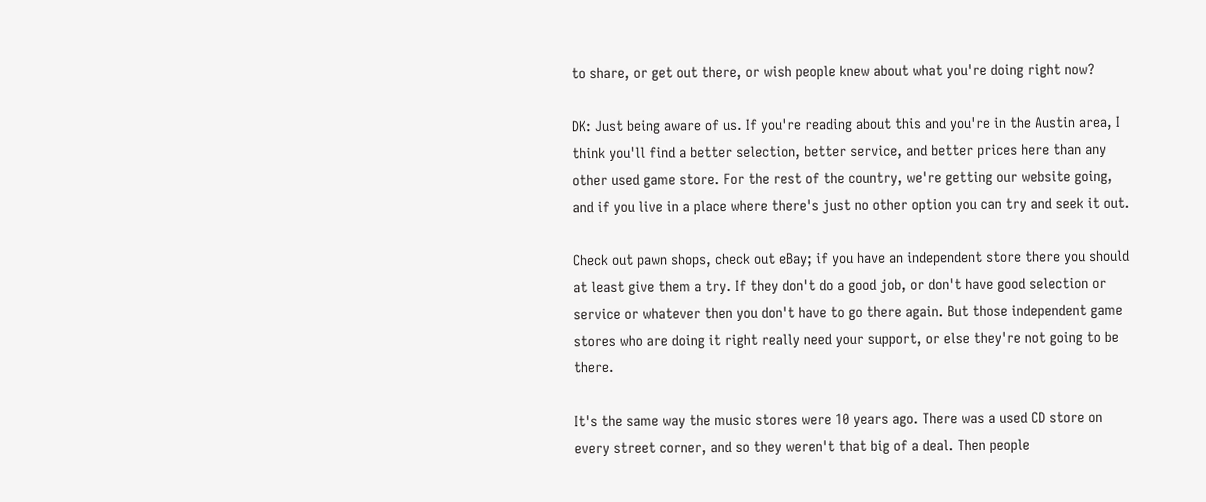to share, or get out there, or wish people knew about what you're doing right now?

DK: Just being aware of us. If you're reading about this and you're in the Austin area, I think you'll find a better selection, better service, and better prices here than any other used game store. For the rest of the country, we're getting our website going, and if you live in a place where there's just no other option you can try and seek it out.

Check out pawn shops, check out eBay; if you have an independent store there you should at least give them a try. If they don't do a good job, or don't have good selection or service or whatever then you don't have to go there again. But those independent game stores who are doing it right really need your support, or else they're not going to be there.

It's the same way the music stores were 10 years ago. There was a used CD store on every street corner, and so they weren't that big of a deal. Then people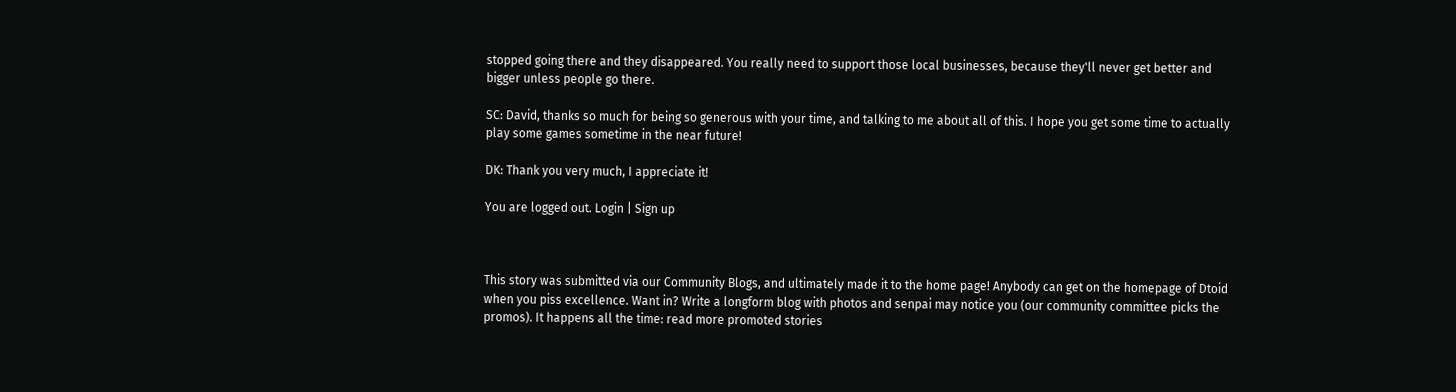stopped going there and they disappeared. You really need to support those local businesses, because they'll never get better and bigger unless people go there.

SC: David, thanks so much for being so generous with your time, and talking to me about all of this. I hope you get some time to actually play some games sometime in the near future!

DK: Thank you very much, I appreciate it!

You are logged out. Login | Sign up



This story was submitted via our Community Blogs, and ultimately made it to the home page! Anybody can get on the homepage of Dtoid when you piss excellence. Want in? Write a longform blog with photos and senpai may notice you (our community committee picks the promos). It happens all the time: read more promoted stories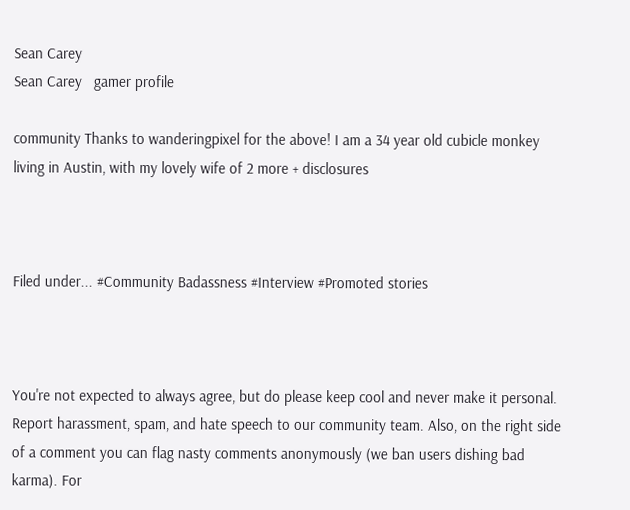Sean Carey
Sean Carey   gamer profile

community Thanks to wanderingpixel for the above! I am a 34 year old cubicle monkey living in Austin, with my lovely wife of 2 more + disclosures



Filed under... #Community Badassness #Interview #Promoted stories



You're not expected to always agree, but do please keep cool and never make it personal. Report harassment, spam, and hate speech to our community team. Also, on the right side of a comment you can flag nasty comments anonymously (we ban users dishing bad karma). For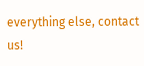everything else, contact us!